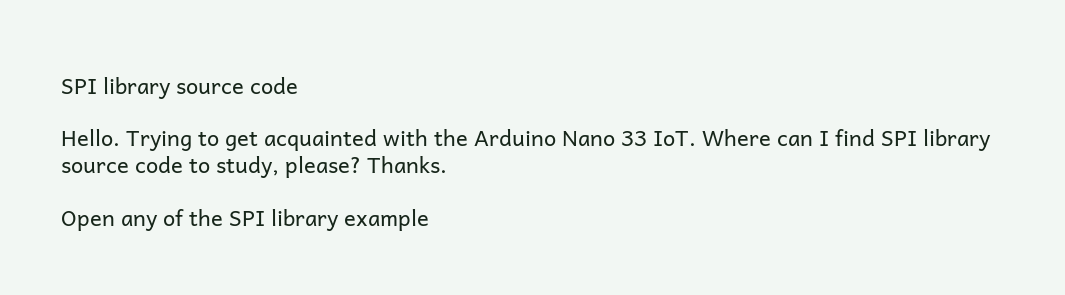SPI library source code

Hello. Trying to get acquainted with the Arduino Nano 33 IoT. Where can I find SPI library source code to study, please? Thanks.

Open any of the SPI library example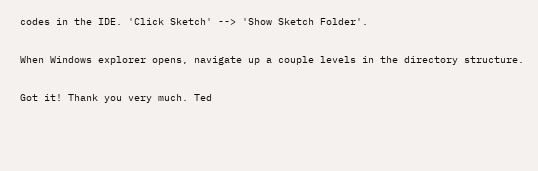codes in the IDE. 'Click Sketch' --> 'Show Sketch Folder'.

When Windows explorer opens, navigate up a couple levels in the directory structure.

Got it! Thank you very much. Ted